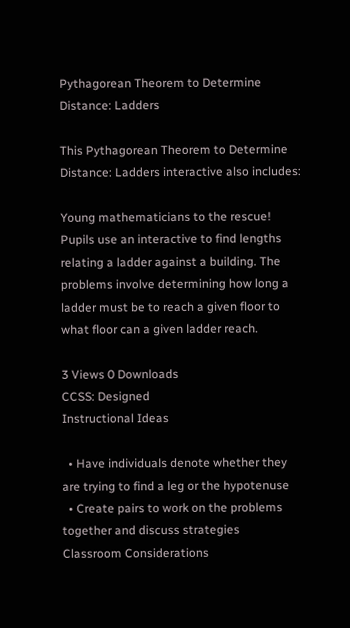Pythagorean Theorem to Determine Distance: Ladders

This Pythagorean Theorem to Determine Distance: Ladders interactive also includes:

Young mathematicians to the rescue! Pupils use an interactive to find lengths relating a ladder against a building. The problems involve determining how long a ladder must be to reach a given floor to what floor can a given ladder reach.

3 Views 0 Downloads
CCSS: Designed
Instructional Ideas

  • Have individuals denote whether they are trying to find a leg or the hypotenuse
  • Create pairs to work on the problems together and discuss strategies
Classroom Considerations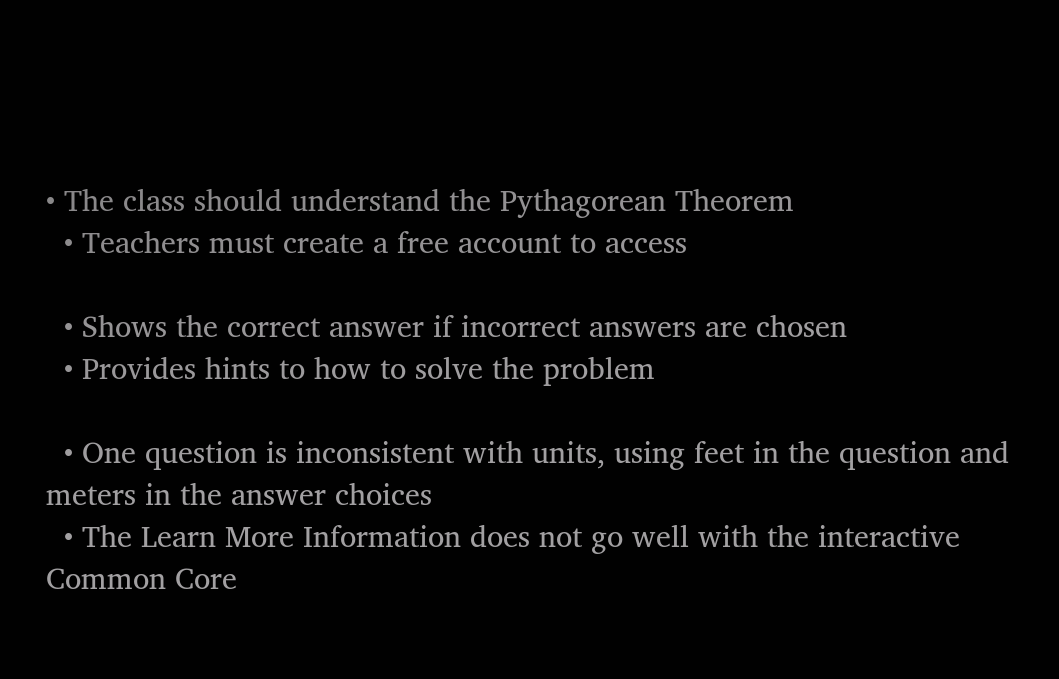• The class should understand the Pythagorean Theorem
  • Teachers must create a free account to access

  • Shows the correct answer if incorrect answers are chosen
  • Provides hints to how to solve the problem

  • One question is inconsistent with units, using feet in the question and meters in the answer choices
  • The Learn More Information does not go well with the interactive
Common Core